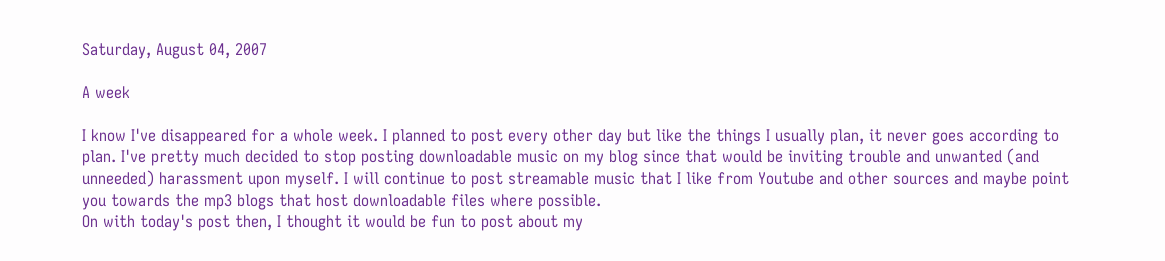Saturday, August 04, 2007

A week

I know I've disappeared for a whole week. I planned to post every other day but like the things I usually plan, it never goes according to plan. I've pretty much decided to stop posting downloadable music on my blog since that would be inviting trouble and unwanted (and unneeded) harassment upon myself. I will continue to post streamable music that I like from Youtube and other sources and maybe point you towards the mp3 blogs that host downloadable files where possible.
On with today's post then, I thought it would be fun to post about my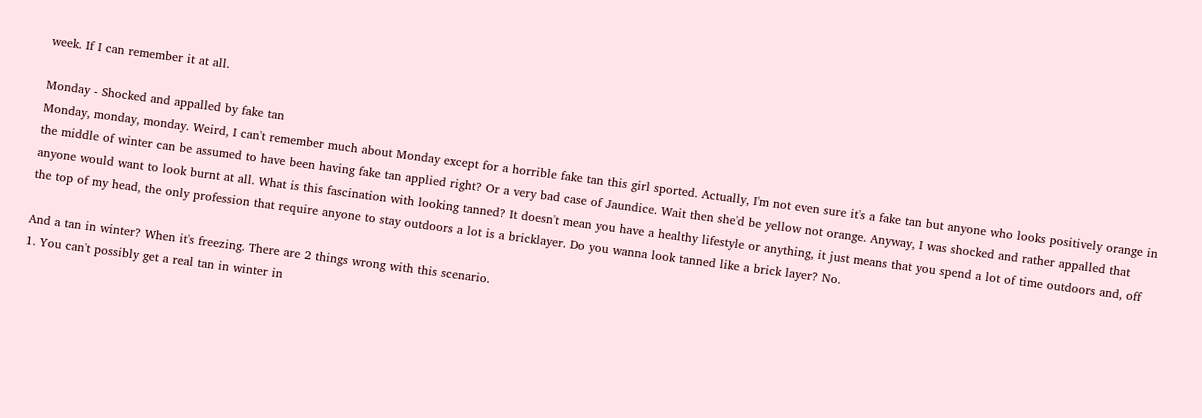week. If I can remember it at all.

Monday - Shocked and appalled by fake tan
Monday, monday, monday. Weird, I can't remember much about Monday except for a horrible fake tan this girl sported. Actually, I'm not even sure it's a fake tan but anyone who looks positively orange in the middle of winter can be assumed to have been having fake tan applied right? Or a very bad case of Jaundice. Wait then she'd be yellow not orange. Anyway, I was shocked and rather appalled that anyone would want to look burnt at all. What is this fascination with looking tanned? It doesn't mean you have a healthy lifestyle or anything, it just means that you spend a lot of time outdoors and, off the top of my head, the only profession that require anyone to stay outdoors a lot is a bricklayer. Do you wanna look tanned like a brick layer? No.

And a tan in winter? When it's freezing. There are 2 things wrong with this scenario.
1. You can't possibly get a real tan in winter in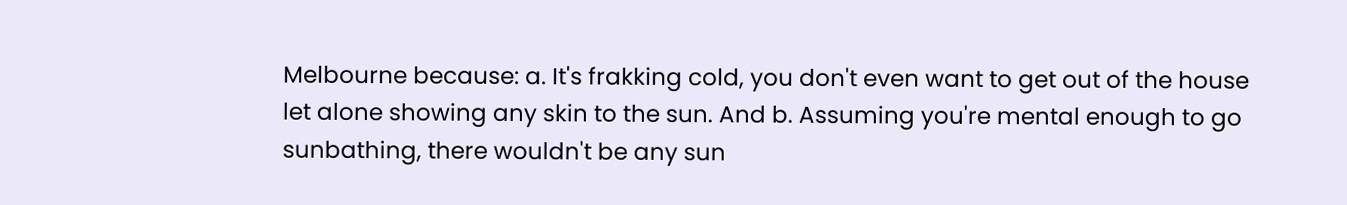Melbourne because: a. It's frakking cold, you don't even want to get out of the house let alone showing any skin to the sun. And b. Assuming you're mental enough to go sunbathing, there wouldn't be any sun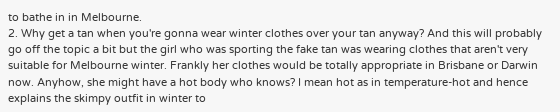to bathe in in Melbourne.
2. Why get a tan when you're gonna wear winter clothes over your tan anyway? And this will probably go off the topic a bit but the girl who was sporting the fake tan was wearing clothes that aren't very suitable for Melbourne winter. Frankly her clothes would be totally appropriate in Brisbane or Darwin now. Anyhow, she might have a hot body who knows? I mean hot as in temperature-hot and hence explains the skimpy outfit in winter to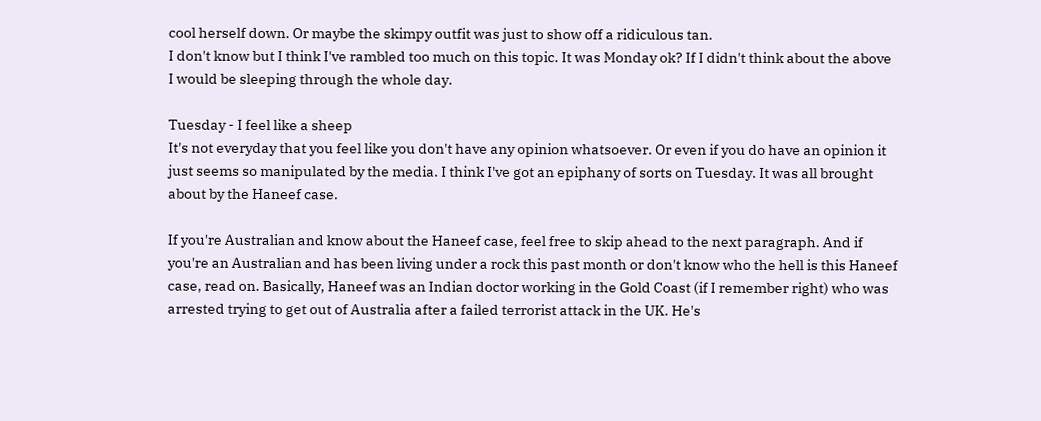cool herself down. Or maybe the skimpy outfit was just to show off a ridiculous tan.
I don't know but I think I've rambled too much on this topic. It was Monday ok? If I didn't think about the above I would be sleeping through the whole day.

Tuesday - I feel like a sheep
It's not everyday that you feel like you don't have any opinion whatsoever. Or even if you do have an opinion it just seems so manipulated by the media. I think I've got an epiphany of sorts on Tuesday. It was all brought about by the Haneef case.

If you're Australian and know about the Haneef case, feel free to skip ahead to the next paragraph. And if you're an Australian and has been living under a rock this past month or don't know who the hell is this Haneef case, read on. Basically, Haneef was an Indian doctor working in the Gold Coast (if I remember right) who was arrested trying to get out of Australia after a failed terrorist attack in the UK. He's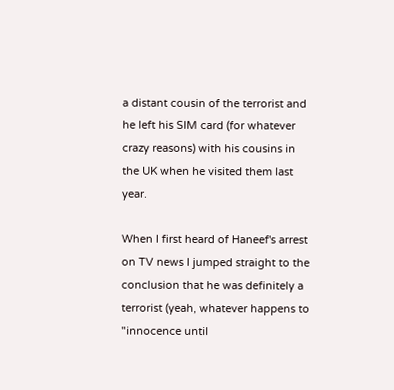a distant cousin of the terrorist and he left his SIM card (for whatever crazy reasons) with his cousins in the UK when he visited them last year.

When I first heard of Haneef's arrest on TV news I jumped straight to the conclusion that he was definitely a terrorist (yeah, whatever happens to "innocence until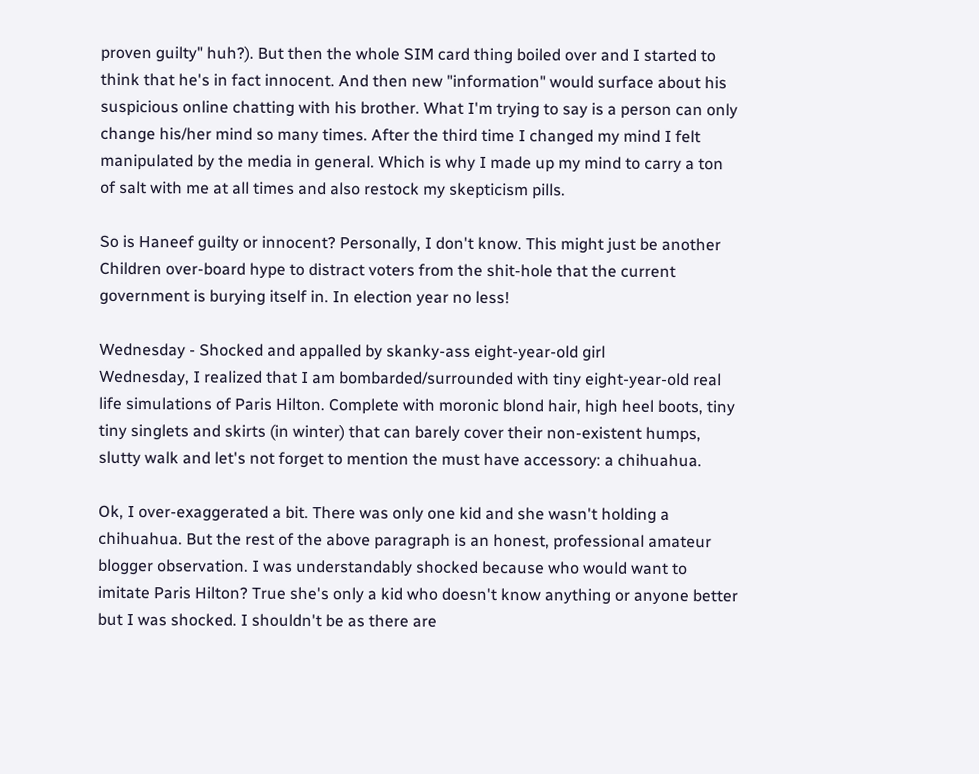proven guilty" huh?). But then the whole SIM card thing boiled over and I started to think that he's in fact innocent. And then new "information" would surface about his suspicious online chatting with his brother. What I'm trying to say is a person can only change his/her mind so many times. After the third time I changed my mind I felt manipulated by the media in general. Which is why I made up my mind to carry a ton of salt with me at all times and also restock my skepticism pills.

So is Haneef guilty or innocent? Personally, I don't know. This might just be another Children over-board hype to distract voters from the shit-hole that the current government is burying itself in. In election year no less!

Wednesday - Shocked and appalled by skanky-ass eight-year-old girl
Wednesday, I realized that I am bombarded/surrounded with tiny eight-year-old real life simulations of Paris Hilton. Complete with moronic blond hair, high heel boots, tiny tiny singlets and skirts (in winter) that can barely cover their non-existent humps, slutty walk and let's not forget to mention the must have accessory: a chihuahua.

Ok, I over-exaggerated a bit. There was only one kid and she wasn't holding a chihuahua. But the rest of the above paragraph is an honest, professional amateur blogger observation. I was understandably shocked because who would want to imitate Paris Hilton? True she's only a kid who doesn't know anything or anyone better but I was shocked. I shouldn't be as there are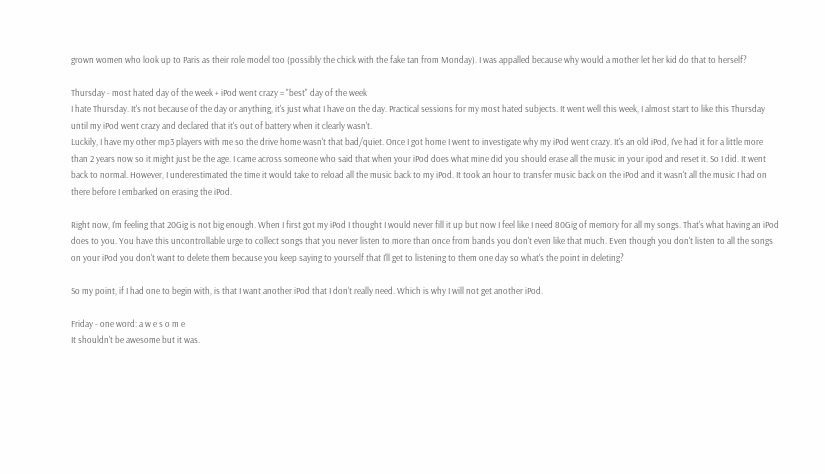grown women who look up to Paris as their role model too (possibly the chick with the fake tan from Monday). I was appalled because why would a mother let her kid do that to herself?

Thursday - most hated day of the week + iPod went crazy = "best" day of the week
I hate Thursday. It's not because of the day or anything, it's just what I have on the day. Practical sessions for my most hated subjects. It went well this week, I almost start to like this Thursday until my iPod went crazy and declared that it's out of battery when it clearly wasn't.
Luckily, I have my other mp3 players with me so the drive home wasn't that bad/quiet. Once I got home I went to investigate why my iPod went crazy. It's an old iPod, I've had it for a little more than 2 years now so it might just be the age. I came across someone who said that when your iPod does what mine did you should erase all the music in your ipod and reset it. So I did. It went back to normal. However, I underestimated the time it would take to reload all the music back to my iPod. It took an hour to transfer music back on the iPod and it wasn't all the music I had on there before I embarked on erasing the iPod.

Right now, I'm feeling that 20Gig is not big enough. When I first got my iPod I thought I would never fill it up but now I feel like I need 80Gig of memory for all my songs. That's what having an iPod does to you. You have this uncontrollable urge to collect songs that you never listen to more than once from bands you don't even like that much. Even though you don't listen to all the songs on your iPod you don't want to delete them because you keep saying to yourself that I'll get to listening to them one day so what's the point in deleting?

So my point, if I had one to begin with, is that I want another iPod that I don't really need. Which is why I will not get another iPod.

Friday - one word: a w e s o m e
It shouldn't be awesome but it was.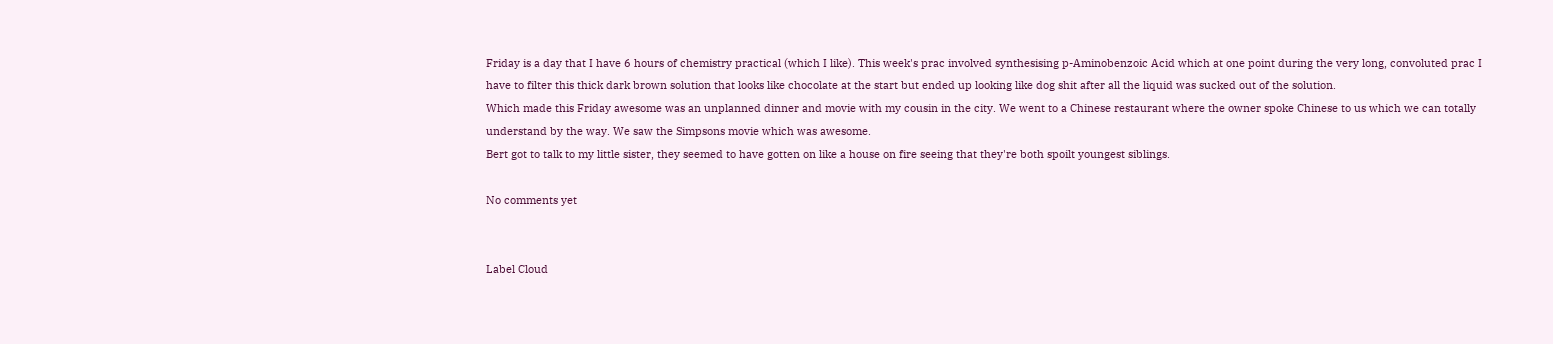Friday is a day that I have 6 hours of chemistry practical (which I like). This week's prac involved synthesising p-Aminobenzoic Acid which at one point during the very long, convoluted prac I have to filter this thick dark brown solution that looks like chocolate at the start but ended up looking like dog shit after all the liquid was sucked out of the solution.
Which made this Friday awesome was an unplanned dinner and movie with my cousin in the city. We went to a Chinese restaurant where the owner spoke Chinese to us which we can totally understand by the way. We saw the Simpsons movie which was awesome.
Bert got to talk to my little sister, they seemed to have gotten on like a house on fire seeing that they're both spoilt youngest siblings.

No comments yet


Label Cloud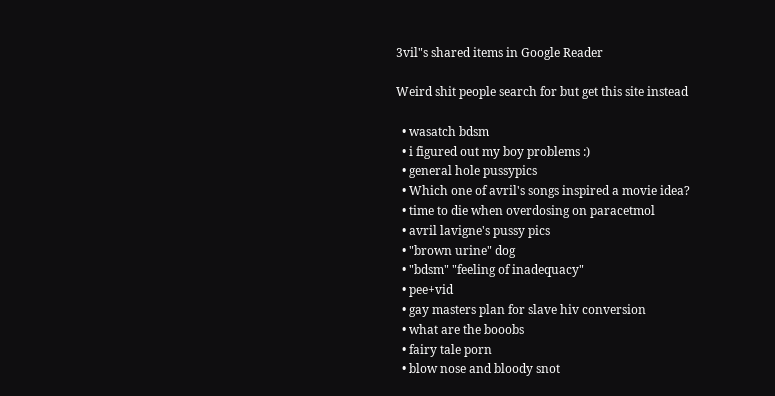3vil"s shared items in Google Reader

Weird shit people search for but get this site instead

  • wasatch bdsm
  • i figured out my boy problems :)
  • general hole pussypics
  • Which one of avril's songs inspired a movie idea?
  • time to die when overdosing on paracetmol
  • avril lavigne's pussy pics
  • "brown urine" dog
  • "bdsm" "feeling of inadequacy"
  • pee+vid
  • gay masters plan for slave hiv conversion
  • what are the booobs
  • fairy tale porn
  • blow nose and bloody snot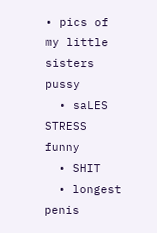• pics of my little sisters pussy
  • saLES STRESS funny
  • SHIT
  • longest penis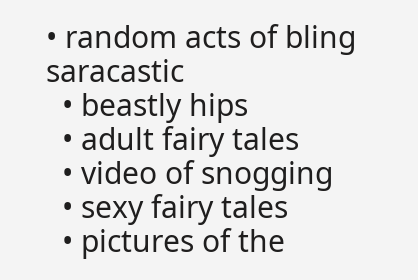• random acts of bling saracastic
  • beastly hips
  • adult fairy tales
  • video of snogging
  • sexy fairy tales
  • pictures of the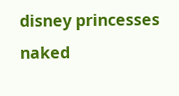disney princesses naked